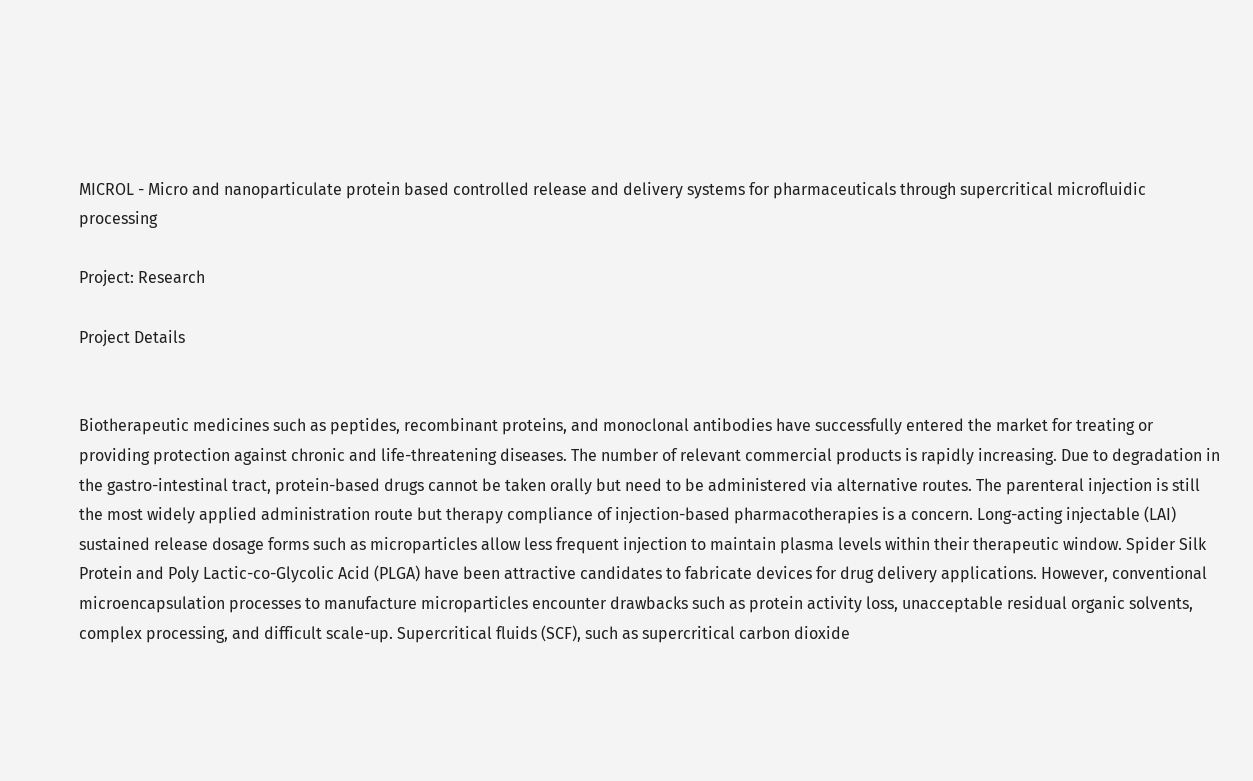MICROL - Micro and nanoparticulate protein based controlled release and delivery systems for pharmaceuticals through supercritical microfluidic processing

Project: Research

Project Details


Biotherapeutic medicines such as peptides, recombinant proteins, and monoclonal antibodies have successfully entered the market for treating or providing protection against chronic and life-threatening diseases. The number of relevant commercial products is rapidly increasing. Due to degradation in the gastro-intestinal tract, protein-based drugs cannot be taken orally but need to be administered via alternative routes. The parenteral injection is still the most widely applied administration route but therapy compliance of injection-based pharmacotherapies is a concern. Long-acting injectable (LAI) sustained release dosage forms such as microparticles allow less frequent injection to maintain plasma levels within their therapeutic window. Spider Silk Protein and Poly Lactic-co-Glycolic Acid (PLGA) have been attractive candidates to fabricate devices for drug delivery applications. However, conventional microencapsulation processes to manufacture microparticles encounter drawbacks such as protein activity loss, unacceptable residual organic solvents, complex processing, and difficult scale-up. Supercritical fluids (SCF), such as supercritical carbon dioxide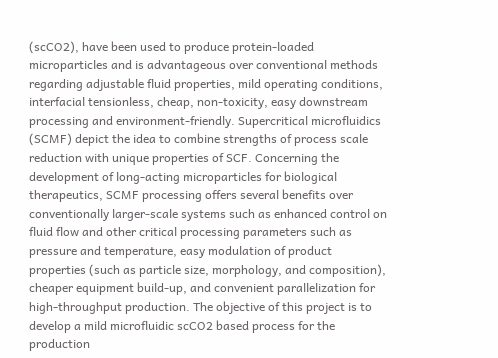(scCO2), have been used to produce protein-loaded microparticles and is advantageous over conventional methods regarding adjustable fluid properties, mild operating conditions, interfacial tensionless, cheap, non-toxicity, easy downstream processing and environment-friendly. Supercritical microfluidics (SCMF) depict the idea to combine strengths of process scale reduction with unique properties of SCF. Concerning the development of long-acting microparticles for biological therapeutics, SCMF processing offers several benefits over conventionally larger-scale systems such as enhanced control on fluid flow and other critical processing parameters such as pressure and temperature, easy modulation of product properties (such as particle size, morphology, and composition), cheaper equipment build-up, and convenient parallelization for high-throughput production. The objective of this project is to develop a mild microfluidic scCO2 based process for the production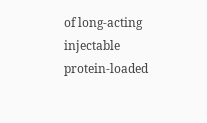of long-acting injectable protein-loaded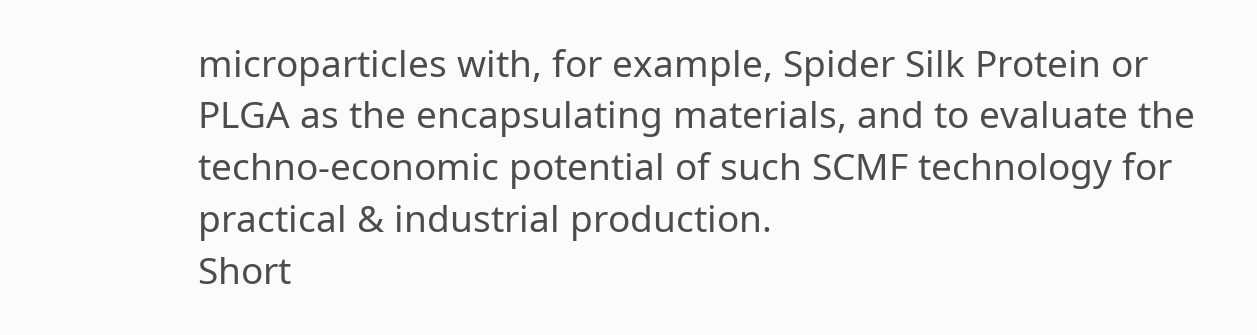microparticles with, for example, Spider Silk Protein or PLGA as the encapsulating materials, and to evaluate the techno-economic potential of such SCMF technology for practical & industrial production.
Short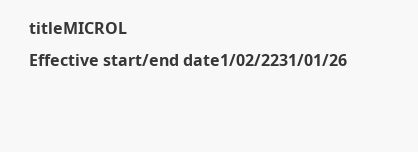titleMICROL
Effective start/end date1/02/2231/01/26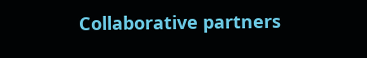Collaborative partners